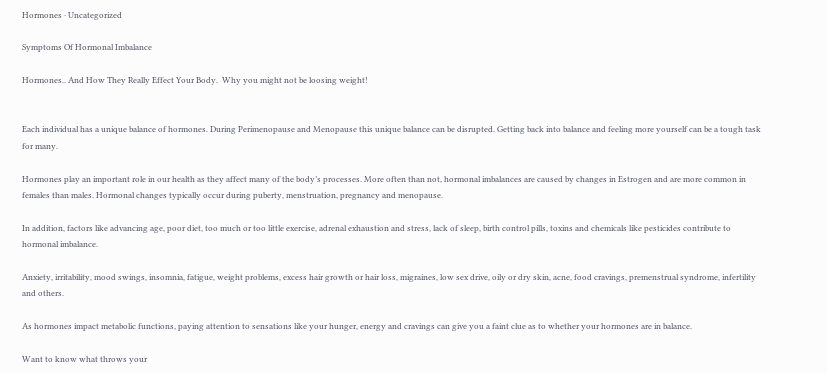Hormones · Uncategorized

Symptoms Of Hormonal Imbalance

Hormones.. And How They Really Effect Your Body.  Why you might not be loosing weight!


Each individual has a unique balance of hormones. During Perimenopause and Menopause this unique balance can be disrupted. Getting back into balance and feeling more yourself can be a tough task for many.

Hormones play an important role in our health as they affect many of the body’s processes. More often than not, hormonal imbalances are caused by changes in Estrogen and are more common in females than males. Hormonal changes typically occur during puberty, menstruation, pregnancy and menopause.

In addition, factors like advancing age, poor diet, too much or too little exercise, adrenal exhaustion and stress, lack of sleep, birth control pills, toxins and chemicals like pesticides contribute to hormonal imbalance.

Anxiety, irritability, mood swings, insomnia, fatigue, weight problems, excess hair growth or hair loss, migraines, low sex drive, oily or dry skin, acne, food cravings, premenstrual syndrome, infertility and others.

As hormones impact metabolic functions, paying attention to sensations like your hunger, energy and cravings can give you a faint clue as to whether your hormones are in balance.

Want to know what throws your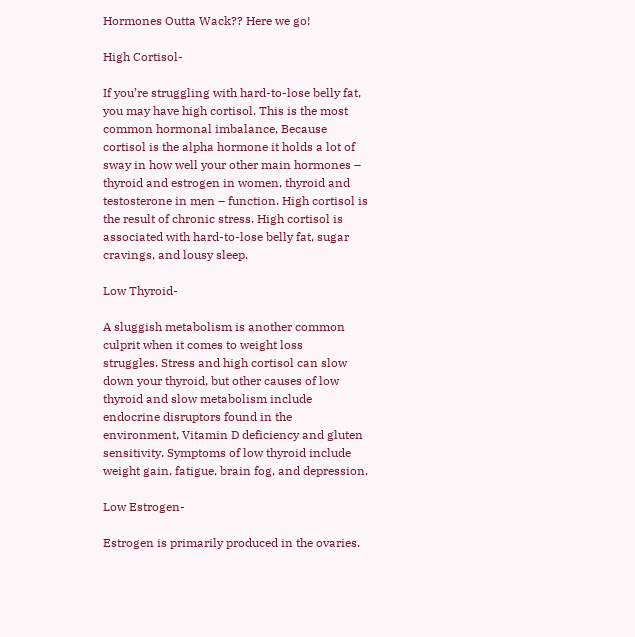Hormones Outta Wack?? Here we go!

High Cortisol-

If you’re struggling with hard-to-lose belly fat, you may have high cortisol. This is the most common hormonal imbalance, Because cortisol is the alpha hormone it holds a lot of sway in how well your other main hormones – thyroid and estrogen in women, thyroid and testosterone in men – function. High cortisol is the result of chronic stress. High cortisol is associated with hard-to-lose belly fat, sugar cravings, and lousy sleep.

Low Thyroid-

A sluggish metabolism is another common culprit when it comes to weight loss       struggles. Stress and high cortisol can slow down your thyroid, but other causes of low thyroid and slow metabolism include endocrine disruptors found in the environment, Vitamin D deficiency and gluten sensitivity. Symptoms of low thyroid include weight gain, fatigue, brain fog, and depression.

Low Estrogen-

Estrogen is primarily produced in the ovaries.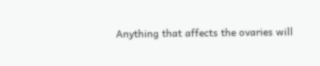Anything that affects the ovaries will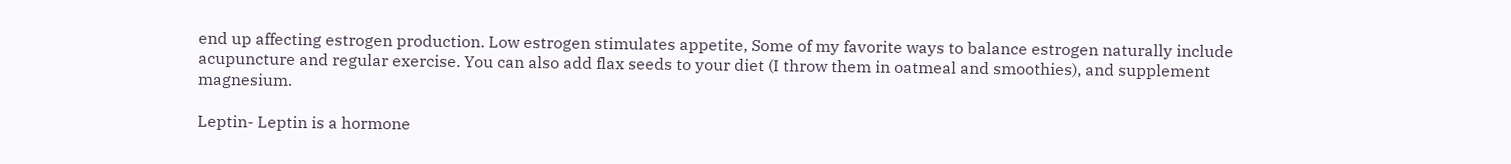end up affecting estrogen production. Low estrogen stimulates appetite, Some of my favorite ways to balance estrogen naturally include acupuncture and regular exercise. You can also add flax seeds to your diet (I throw them in oatmeal and smoothies), and supplement magnesium.

Leptin- Leptin is a hormone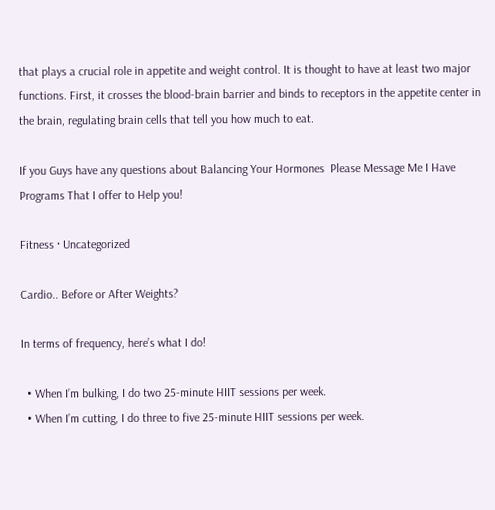that plays a crucial role in appetite and weight control. It is thought to have at least two major functions. First, it crosses the blood-brain barrier and binds to receptors in the appetite center in the brain, regulating brain cells that tell you how much to eat.

If you Guys have any questions about Balancing Your Hormones  Please Message Me I Have Programs That I offer to Help you!

Fitness · Uncategorized

Cardio.. Before or After Weights?

In terms of frequency, here’s what I do!

  • When I’m bulking, I do two 25-minute HIIT sessions per week.
  • When I’m cutting, I do three to five 25-minute HIIT sessions per week.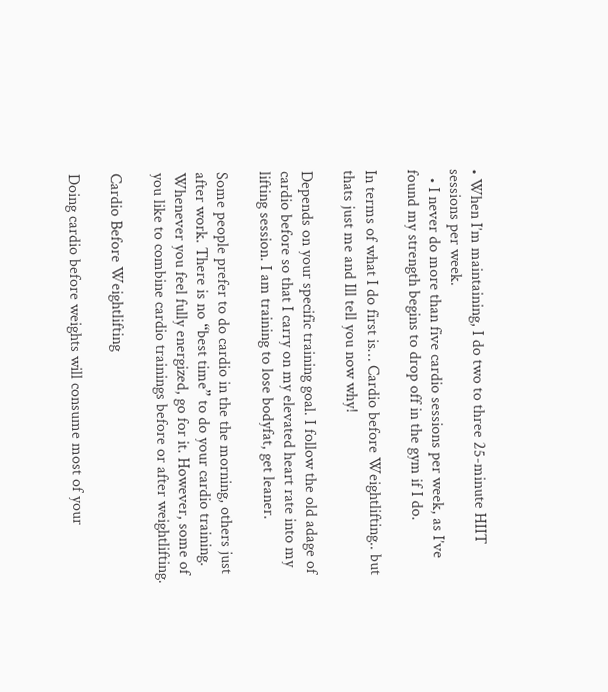• When I’m maintaining, I do two to three 25-minute HIIT sessions per week.
  • I never do more than five cardio sessions per week, as I’ve found my strength begins to drop off in the gym if I do.

In terms of what I do first is… Cardio before Weightlifting.. but thats just me and Ill tell you now why!

Depends on your specific training goal. I follow the old adage of cardio before so that I carry on my elevated heart rate into my lifting session. I am training to lose bodyfat, get leaner.

Some people prefer to do cardio in the the morning, others just after work. There is no “best time” to do your cardio training. Whenever you feel fully energized, go for it. However, some of you like to combine cardio trainings before or after weightlifting.

Cardio Before Weightlifting

Doing cardio before weights will consume most of your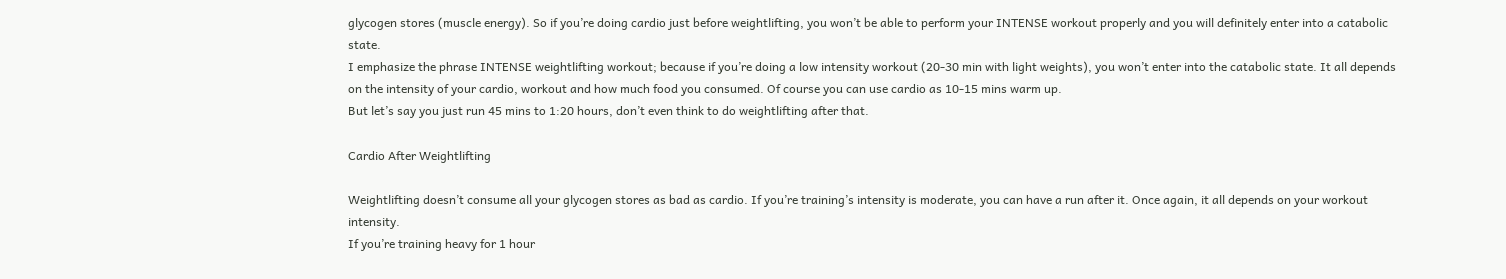glycogen stores (muscle energy). So if you’re doing cardio just before weightlifting, you won’t be able to perform your INTENSE workout properly and you will definitely enter into a catabolic state.
I emphasize the phrase INTENSE weightlifting workout; because if you’re doing a low intensity workout (20-30 min with light weights), you won’t enter into the catabolic state. It all depends on the intensity of your cardio, workout and how much food you consumed. Of course you can use cardio as 10-15 mins warm up.
But let’s say you just run 45 mins to 1:20 hours, don’t even think to do weightlifting after that.

Cardio After Weightlifting

Weightlifting doesn’t consume all your glycogen stores as bad as cardio. If you’re training’s intensity is moderate, you can have a run after it. Once again, it all depends on your workout intensity.
If you’re training heavy for 1 hour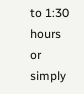to 1:30 hours or simply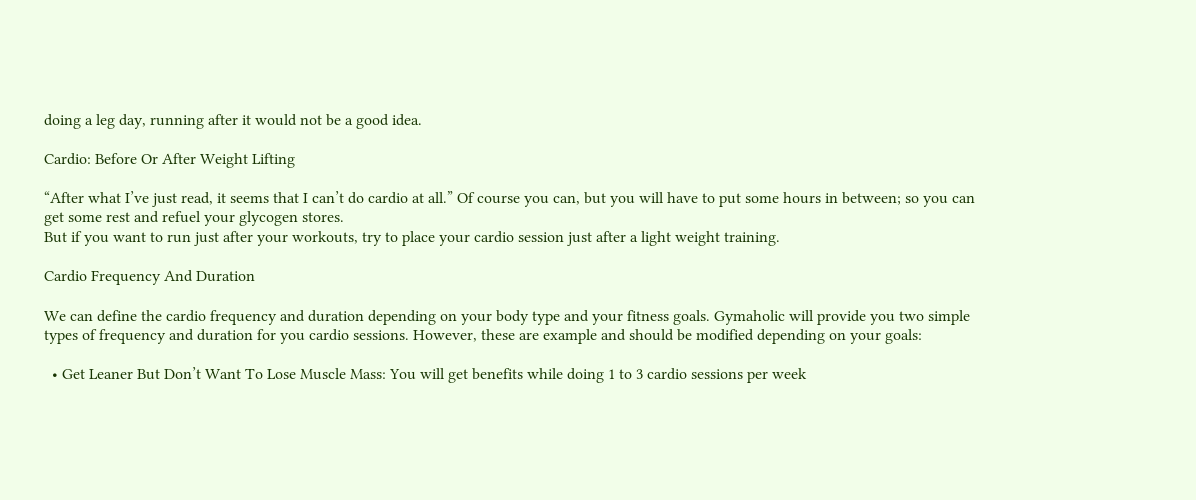doing a leg day, running after it would not be a good idea.

Cardio: Before Or After Weight Lifting

“After what I’ve just read, it seems that I can’t do cardio at all.” Of course you can, but you will have to put some hours in between; so you can get some rest and refuel your glycogen stores.
But if you want to run just after your workouts, try to place your cardio session just after a light weight training.

Cardio Frequency And Duration

We can define the cardio frequency and duration depending on your body type and your fitness goals. Gymaholic will provide you two simple types of frequency and duration for you cardio sessions. However, these are example and should be modified depending on your goals:

  • Get Leaner But Don’t Want To Lose Muscle Mass: You will get benefits while doing 1 to 3 cardio sessions per week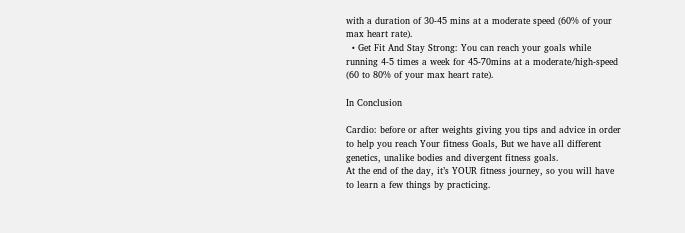with a duration of 30-45 mins at a moderate speed (60% of your max heart rate).
  • Get Fit And Stay Strong: You can reach your goals while running 4-5 times a week for 45-70mins at a moderate/high-speed (60 to 80% of your max heart rate).

In Conclusion

Cardio: before or after weights giving you tips and advice in order to help you reach Your fitness Goals, But we have all different genetics, unalike bodies and divergent fitness goals.
At the end of the day, it’s YOUR fitness journey, so you will have to learn a few things by practicing.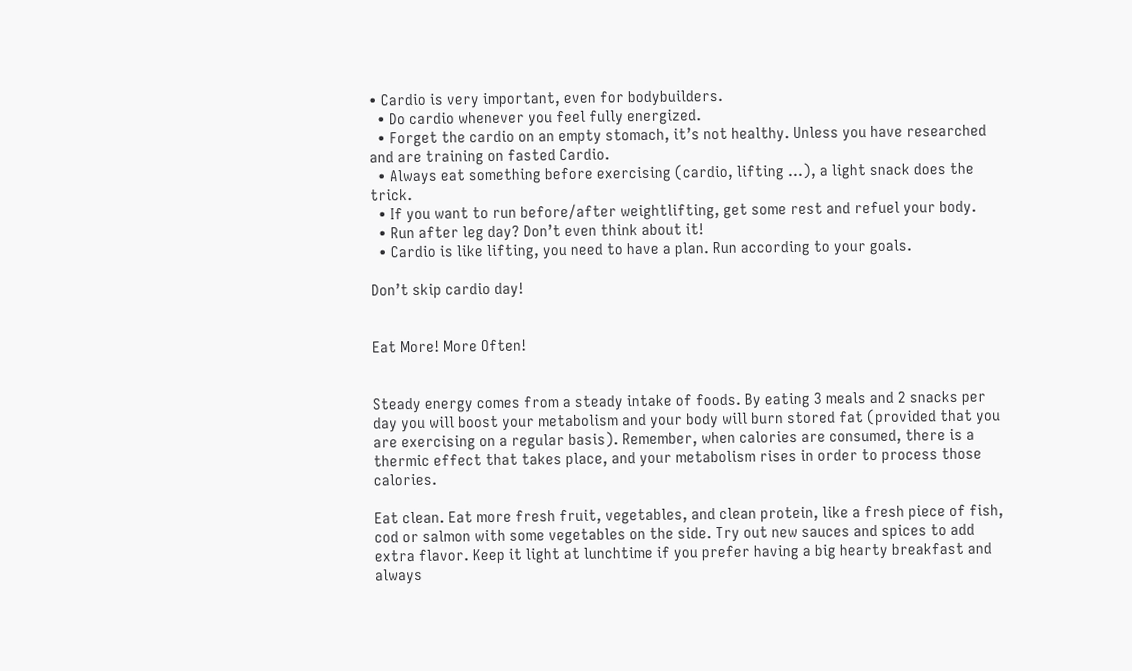• Cardio is very important, even for bodybuilders.
  • Do cardio whenever you feel fully energized.
  • Forget the cardio on an empty stomach, it’s not healthy. Unless you have researched and are training on fasted Cardio.
  • Always eat something before exercising (cardio, lifting …), a light snack does the trick.
  • If you want to run before/after weightlifting, get some rest and refuel your body.
  • Run after leg day? Don’t even think about it!
  • Cardio is like lifting, you need to have a plan. Run according to your goals.

Don’t skip cardio day!


Eat More! More Often!


Steady energy comes from a steady intake of foods. By eating 3 meals and 2 snacks per day you will boost your metabolism and your body will burn stored fat (provided that you are exercising on a regular basis). Remember, when calories are consumed, there is a thermic effect that takes place, and your metabolism rises in order to process those calories.

Eat clean. Eat more fresh fruit, vegetables, and clean protein, like a fresh piece of fish, cod or salmon with some vegetables on the side. Try out new sauces and spices to add extra flavor. Keep it light at lunchtime if you prefer having a big hearty breakfast and always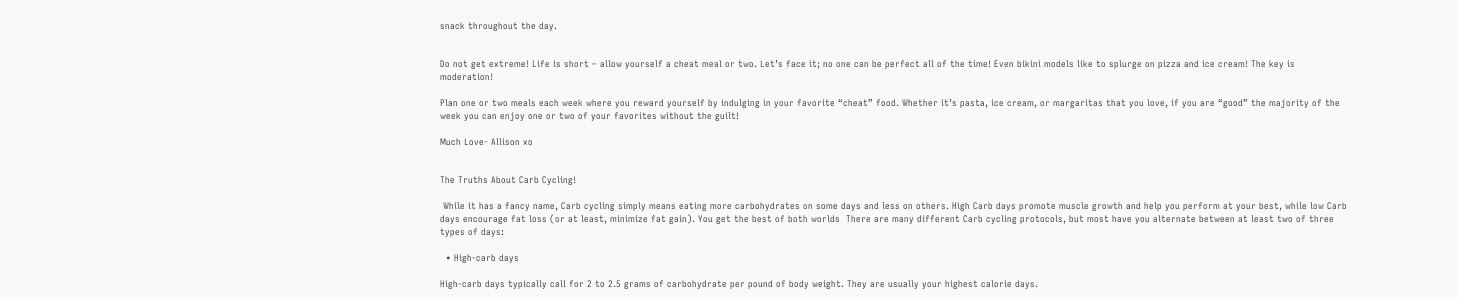snack throughout the day.


Do not get extreme! Life is short – allow yourself a cheat meal or two. Let’s face it; no one can be perfect all of the time! Even bikini models like to splurge on pizza and ice cream! The key is moderation!

Plan one or two meals each week where you reward yourself by indulging in your favorite “cheat” food. Whether it’s pasta, ice cream, or margaritas that you love, if you are “good” the majority of the week you can enjoy one or two of your favorites without the guilt!

Much Love- Allison xo


The Truths About Carb Cycling!

 While it has a fancy name, Carb cycling simply means eating more carbohydrates on some days and less on others. High Carb days promote muscle growth and help you perform at your best, while low Carb days encourage fat loss (or at least, minimize fat gain). You get the best of both worlds  There are many different Carb cycling protocols, but most have you alternate between at least two of three types of days:

  • High-carb days

High-carb days typically call for 2 to 2.5 grams of carbohydrate per pound of body weight. They are usually your highest calorie days.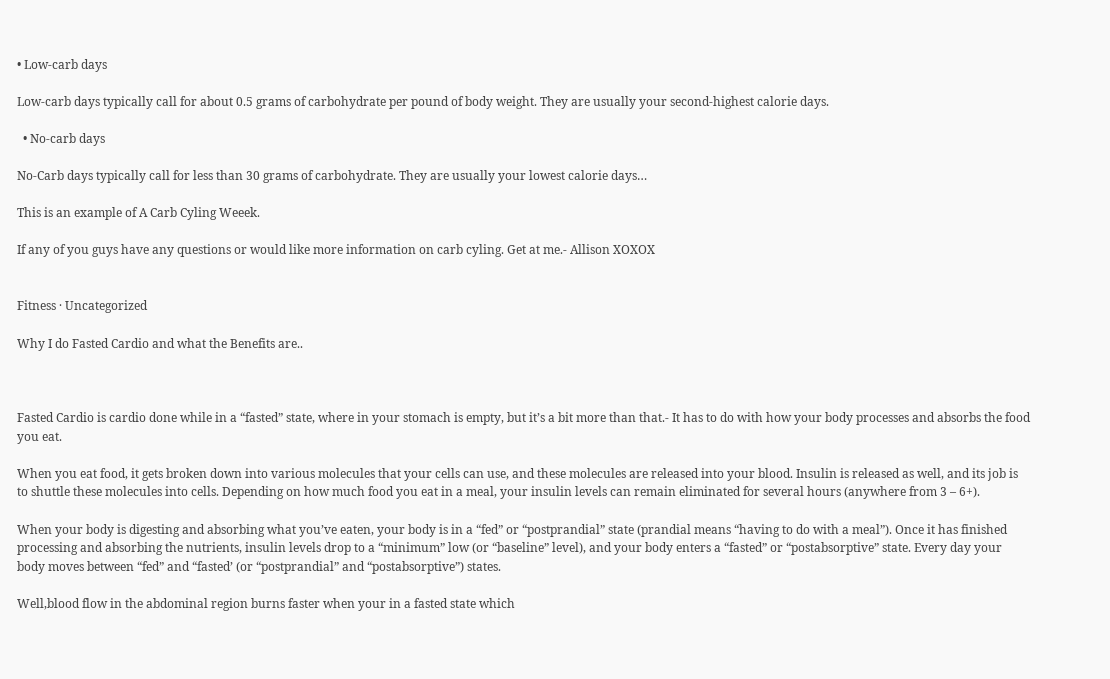• Low-carb days

Low-carb days typically call for about 0.5 grams of carbohydrate per pound of body weight. They are usually your second-highest calorie days.

  • No-carb days

No-Carb days typically call for less than 30 grams of carbohydrate. They are usually your lowest calorie days…

This is an example of A Carb Cyling Weeek.

If any of you guys have any questions or would like more information on carb cyling. Get at me.- Allison XOXOX


Fitness · Uncategorized

Why I do Fasted Cardio and what the Benefits are..



Fasted Cardio is cardio done while in a “fasted” state, where in your stomach is empty, but it’s a bit more than that.- It has to do with how your body processes and absorbs the food you eat.

When you eat food, it gets broken down into various molecules that your cells can use, and these molecules are released into your blood. Insulin is released as well, and its job is to shuttle these molecules into cells. Depending on how much food you eat in a meal, your insulin levels can remain eliminated for several hours (anywhere from 3 – 6+).

When your body is digesting and absorbing what you’ve eaten, your body is in a “fed” or “postprandial” state (prandial means “having to do with a meal”). Once it has finished processing and absorbing the nutrients, insulin levels drop to a “minimum” low (or “baseline” level), and your body enters a “fasted” or “postabsorptive” state. Every day your body moves between “fed” and “fasted’ (or “postprandial” and “postabsorptive”) states.

Well,blood flow in the abdominal region burns faster when your in a fasted state which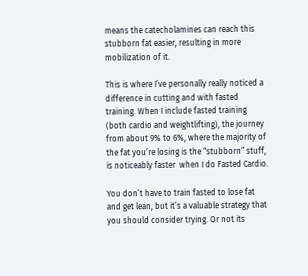means the catecholamines can reach this stubborn fat easier, resulting in more mobilization of it.

This is where I’ve personally really noticed a difference in cutting and with fasted training. When I include fasted training (both cardio and weightlifting), the journey from about 9% to 6%, where the majority of the fat you’re losing is the “stubborn” stuff, is noticeably faster  when I do Fasted Cardio.

You don’t have to train fasted to lose fat and get lean, but it’s a valuable strategy that you should consider trying. Or not its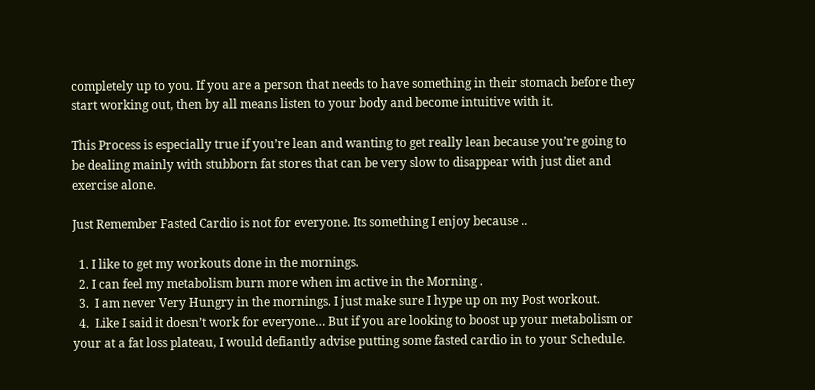completely up to you. If you are a person that needs to have something in their stomach before they start working out, then by all means listen to your body and become intuitive with it.

This Process is especially true if you’re lean and wanting to get really lean because you’re going to be dealing mainly with stubborn fat stores that can be very slow to disappear with just diet and exercise alone.

Just Remember Fasted Cardio is not for everyone. Its something I enjoy because ..

  1. I like to get my workouts done in the mornings.
  2. I can feel my metabolism burn more when im active in the Morning .
  3.  I am never Very Hungry in the mornings. I just make sure I hype up on my Post workout.
  4.  Like I said it doesn’t work for everyone… But if you are looking to boost up your metabolism or your at a fat loss plateau, I would defiantly advise putting some fasted cardio in to your Schedule.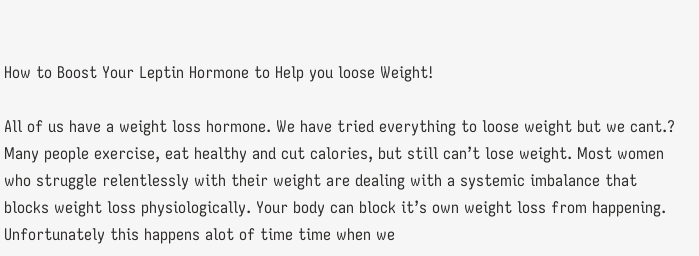How to Boost Your Leptin Hormone to Help you loose Weight!

All of us have a weight loss hormone. We have tried everything to loose weight but we cant.? Many people exercise, eat healthy and cut calories, but still can’t lose weight. Most women who struggle relentlessly with their weight are dealing with a systemic imbalance that blocks weight loss physiologically. Your body can block it’s own weight loss from happening. Unfortunately this happens alot of time time when we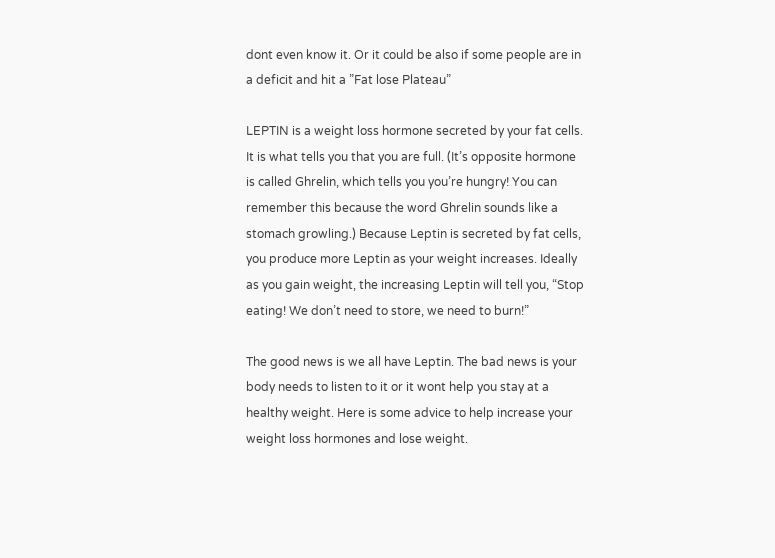dont even know it. Or it could be also if some people are in a deficit and hit a ”Fat lose Plateau”

LEPTIN is a weight loss hormone secreted by your fat cells. It is what tells you that you are full. (It’s opposite hormone is called Ghrelin, which tells you you’re hungry! You can remember this because the word Ghrelin sounds like a stomach growling.) Because Leptin is secreted by fat cells, you produce more Leptin as your weight increases. Ideally as you gain weight, the increasing Leptin will tell you, “Stop eating! We don’t need to store, we need to burn!”

The good news is we all have Leptin. The bad news is your body needs to listen to it or it wont help you stay at a healthy weight. Here is some advice to help increase your weight loss hormones and lose weight.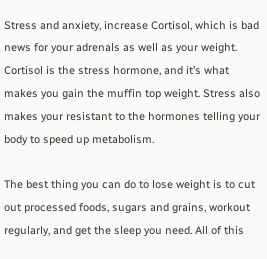Stress and anxiety, increase Cortisol, which is bad news for your adrenals as well as your weight. Cortisol is the stress hormone, and it’s what makes you gain the muffin top weight. Stress also makes your resistant to the hormones telling your body to speed up metabolism.

The best thing you can do to lose weight is to cut out processed foods, sugars and grains, workout regularly, and get the sleep you need. All of this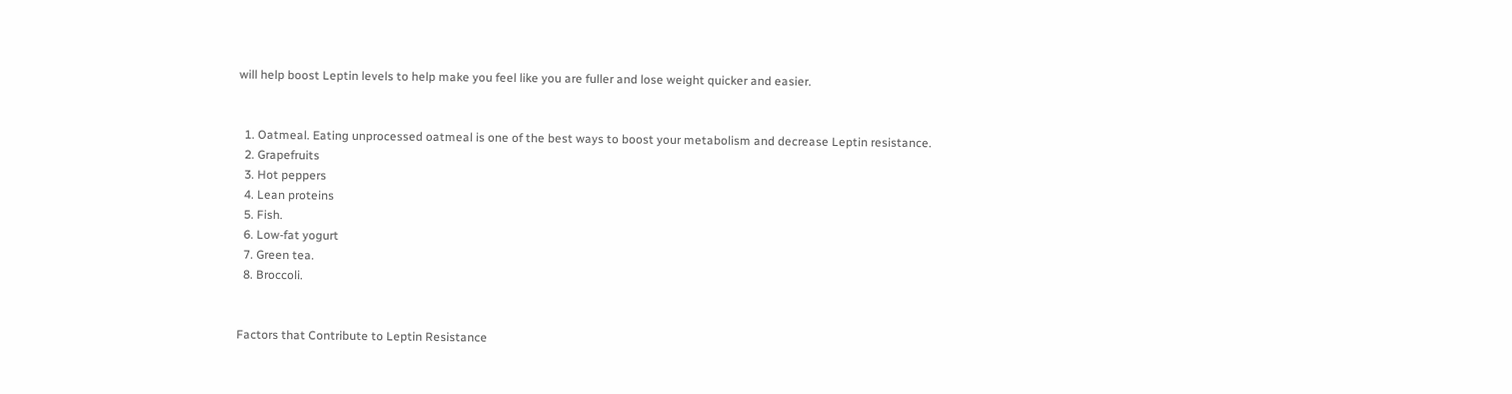will help boost Leptin levels to help make you feel like you are fuller and lose weight quicker and easier.


  1. Oatmeal. Eating unprocessed oatmeal is one of the best ways to boost your metabolism and decrease Leptin resistance.
  2. Grapefruits
  3. Hot peppers
  4. Lean proteins
  5. Fish.
  6. Low-fat yogurt
  7. Green tea.
  8. Broccoli.


Factors that Contribute to Leptin Resistance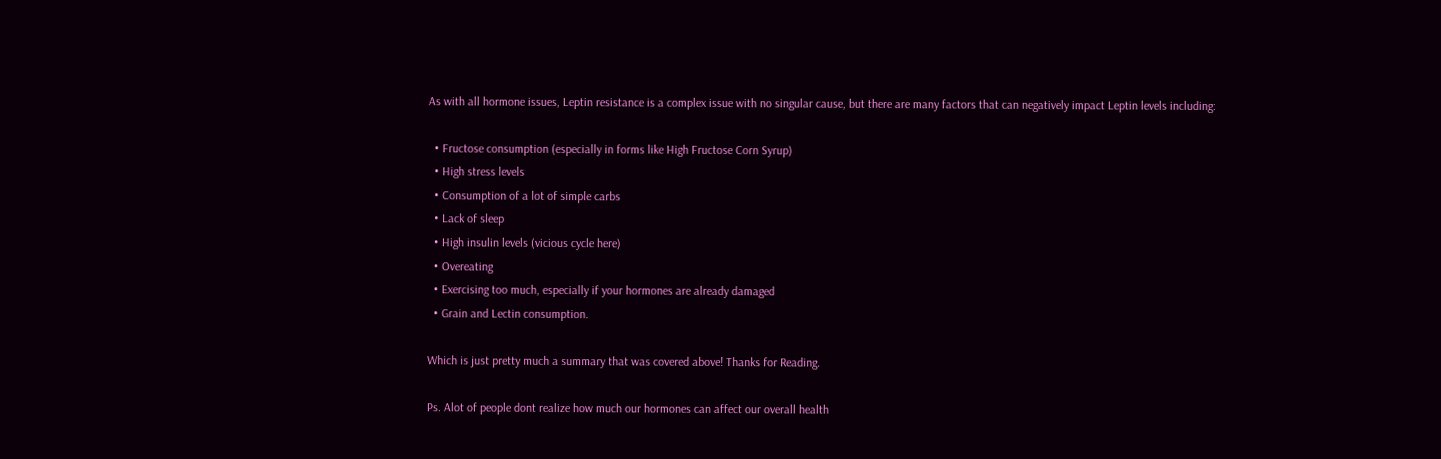As with all hormone issues, Leptin resistance is a complex issue with no singular cause, but there are many factors that can negatively impact Leptin levels including:

  • Fructose consumption (especially in forms like High Fructose Corn Syrup)
  • High stress levels
  • Consumption of a lot of simple carbs
  • Lack of sleep
  • High insulin levels (vicious cycle here)
  • Overeating
  • Exercising too much, especially if your hormones are already damaged
  • Grain and Lectin consumption.

Which is just pretty much a summary that was covered above! Thanks for Reading.

Ps. Alot of people dont realize how much our hormones can affect our overall health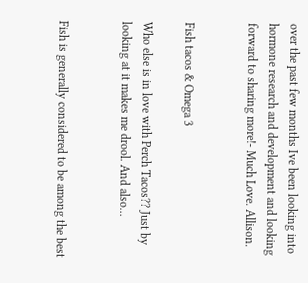over the past few months Ive been looking into hormone research and development and looking forward to sharing more!- Much Love. Allison.


Fish tacos & Omega 3

Who else is in love with Perch Tacos?? Just by looking at it makes me drool. And also…


Fish is generally considered to be among the best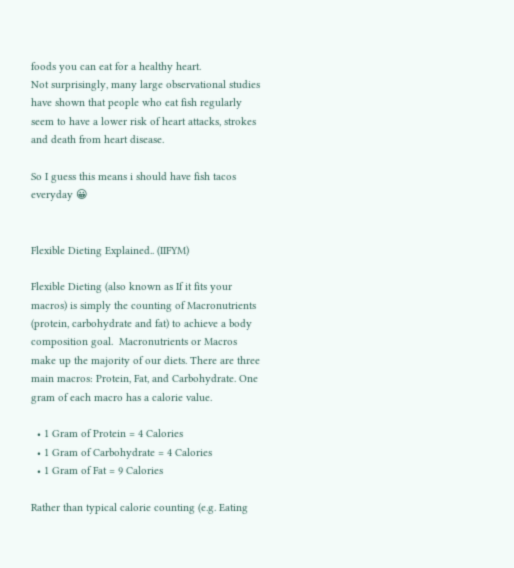foods you can eat for a healthy heart.
Not surprisingly, many large observational studies have shown that people who eat fish regularly seem to have a lower risk of heart attacks, strokes and death from heart disease.

So I guess this means i should have fish tacos everyday 😀


Flexible Dieting Explained.. (IIFYM)

Flexible Dieting (also known as If it fits your macros) is simply the counting of Macronutrients (protein, carbohydrate and fat) to achieve a body composition goal.  Macronutrients or Macros make up the majority of our diets. There are three main macros: Protein, Fat, and Carbohydrate. One gram of each macro has a calorie value.

  • 1 Gram of Protein = 4 Calories
  • 1 Gram of Carbohydrate = 4 Calories
  • 1 Gram of Fat = 9 Calories

Rather than typical calorie counting (e.g. Eating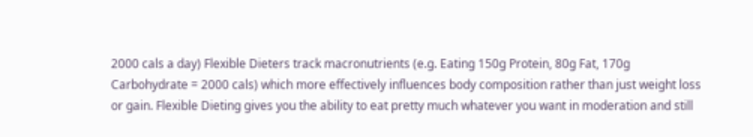2000 cals a day) Flexible Dieters track macronutrients (e.g. Eating 150g Protein, 80g Fat, 170g Carbohydrate = 2000 cals) which more effectively influences body composition rather than just weight loss or gain. Flexible Dieting gives you the ability to eat pretty much whatever you want in moderation and still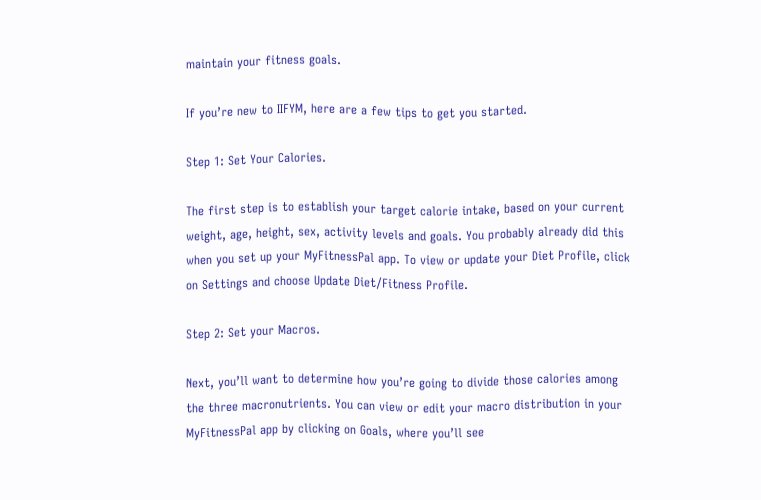maintain your fitness goals.

If you’re new to IIFYM, here are a few tips to get you started.

Step 1: Set Your Calories.

The first step is to establish your target calorie intake, based on your current weight, age, height, sex, activity levels and goals. You probably already did this when you set up your MyFitnessPal app. To view or update your Diet Profile, click on Settings and choose Update Diet/Fitness Profile.

Step 2: Set your Macros.

Next, you’ll want to determine how you’re going to divide those calories among the three macronutrients. You can view or edit your macro distribution in your MyFitnessPal app by clicking on Goals, where you’ll see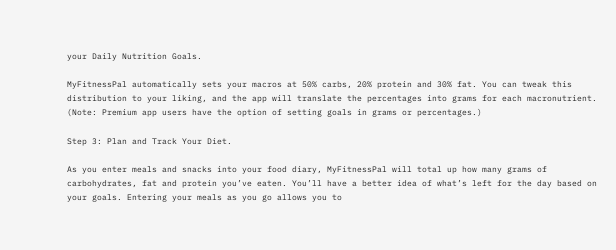your Daily Nutrition Goals.

MyFitnessPal automatically sets your macros at 50% carbs, 20% protein and 30% fat. You can tweak this distribution to your liking, and the app will translate the percentages into grams for each macronutrient. (Note: Premium app users have the option of setting goals in grams or percentages.)

Step 3: Plan and Track Your Diet.

As you enter meals and snacks into your food diary, MyFitnessPal will total up how many grams of carbohydrates, fat and protein you’ve eaten. You’ll have a better idea of what’s left for the day based on your goals. Entering your meals as you go allows you to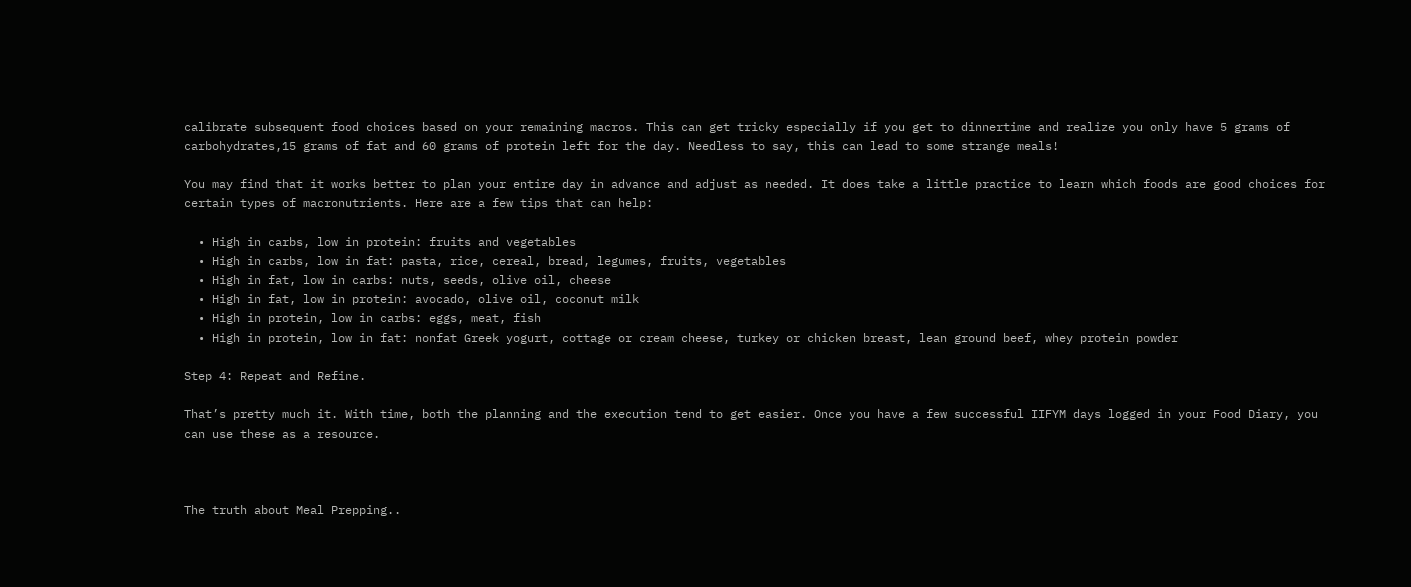calibrate subsequent food choices based on your remaining macros. This can get tricky especially if you get to dinnertime and realize you only have 5 grams of carbohydrates,15 grams of fat and 60 grams of protein left for the day. Needless to say, this can lead to some strange meals!

You may find that it works better to plan your entire day in advance and adjust as needed. It does take a little practice to learn which foods are good choices for certain types of macronutrients. Here are a few tips that can help:

  • High in carbs, low in protein: fruits and vegetables
  • High in carbs, low in fat: pasta, rice, cereal, bread, legumes, fruits, vegetables
  • High in fat, low in carbs: nuts, seeds, olive oil, cheese
  • High in fat, low in protein: avocado, olive oil, coconut milk
  • High in protein, low in carbs: eggs, meat, fish
  • High in protein, low in fat: nonfat Greek yogurt, cottage or cream cheese, turkey or chicken breast, lean ground beef, whey protein powder

Step 4: Repeat and Refine.

That’s pretty much it. With time, both the planning and the execution tend to get easier. Once you have a few successful IIFYM days logged in your Food Diary, you can use these as a resource.



The truth about Meal Prepping..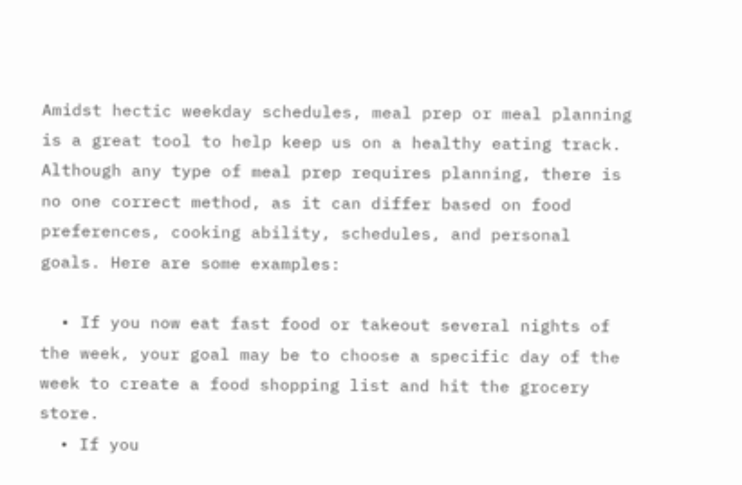Amidst hectic weekday schedules, meal prep or meal planning is a great tool to help keep us on a healthy eating track. Although any type of meal prep requires planning, there is no one correct method, as it can differ based on food preferences, cooking ability, schedules, and personal goals. Here are some examples:

  • If you now eat fast food or takeout several nights of the week, your goal may be to choose a specific day of the week to create a food shopping list and hit the grocery store.
  • If you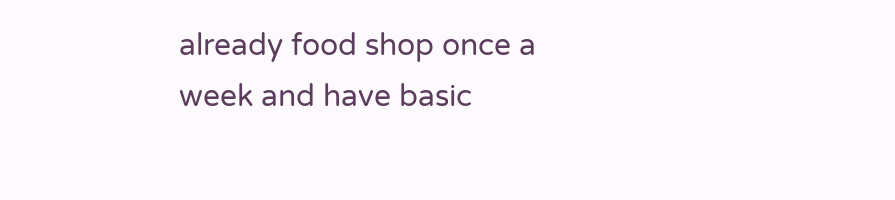already food shop once a week and have basic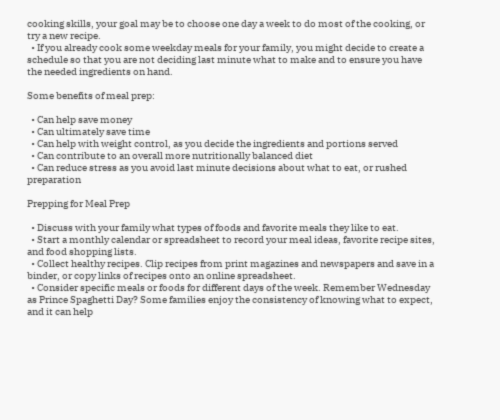cooking skills, your goal may be to choose one day a week to do most of the cooking, or try a new recipe.
  • If you already cook some weekday meals for your family, you might decide to create a schedule so that you are not deciding last minute what to make and to ensure you have the needed ingredients on hand.

Some benefits of meal prep:

  • Can help save money
  • Can ultimately save time
  • Can help with weight control, as you decide the ingredients and portions served
  • Can contribute to an overall more nutritionally balanced diet
  • Can reduce stress as you avoid last minute decisions about what to eat, or rushed preparation

Prepping for Meal Prep

  • Discuss with your family what types of foods and favorite meals they like to eat.
  • Start a monthly calendar or spreadsheet to record your meal ideas, favorite recipe sites, and food shopping lists.
  • Collect healthy recipes. Clip recipes from print magazines and newspapers and save in a binder, or copy links of recipes onto an online spreadsheet.
  • Consider specific meals or foods for different days of the week. Remember Wednesday as Prince Spaghetti Day? Some families enjoy the consistency of knowing what to expect, and it can help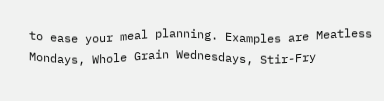to ease your meal planning. Examples are Meatless Mondays, Whole Grain Wednesdays, Stir-Fry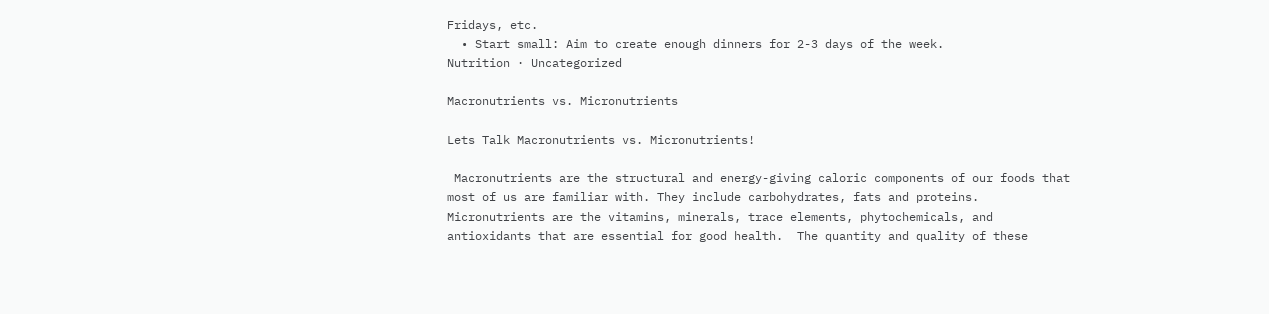Fridays, etc.
  • Start small: Aim to create enough dinners for 2-3 days of the week.
Nutrition · Uncategorized

Macronutrients vs. Micronutrients

Lets Talk Macronutrients vs. Micronutrients!

 Macronutrients are the structural and energy-giving caloric components of our foods that most of us are familiar with. They include carbohydrates, fats and proteins. Micronutrients are the vitamins, minerals, trace elements, phytochemicals, and antioxidants that are essential for good health.  The quantity and quality of these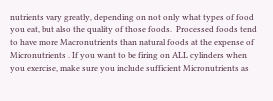nutrients vary greatly, depending on not only what types of food you eat, but also the quality of those foods.  Processed foods tend to have more Macronutrients than natural foods at the expense of Micronutrients . If you want to be firing on ALL cylinders when you exercise, make sure you include sufficient Micronutrients as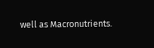well as Macronutrients.